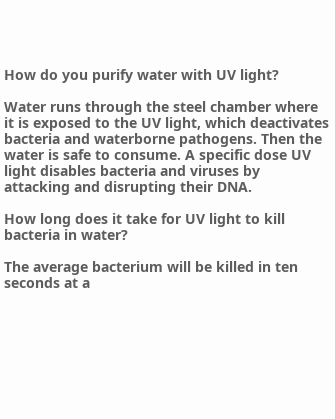How do you purify water with UV light?

Water runs through the steel chamber where it is exposed to the UV light, which deactivates bacteria and waterborne pathogens. Then the water is safe to consume. A specific dose UV light disables bacteria and viruses by attacking and disrupting their DNA.

How long does it take for UV light to kill bacteria in water?

The average bacterium will be killed in ten seconds at a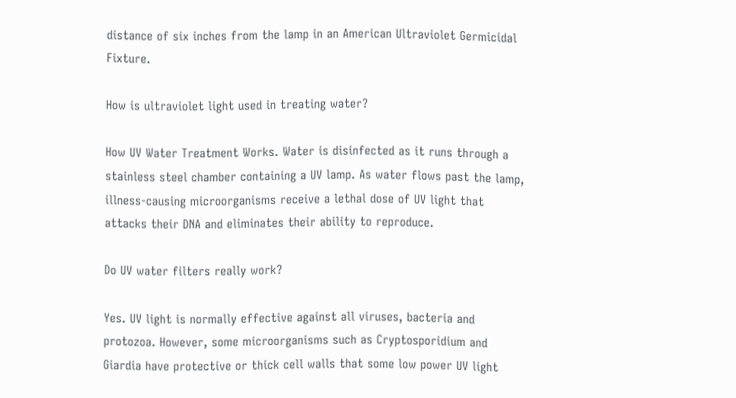distance of six inches from the lamp in an American Ultraviolet Germicidal Fixture.

How is ultraviolet light used in treating water?

How UV Water Treatment Works. Water is disinfected as it runs through a stainless steel chamber containing a UV lamp. As water flows past the lamp, illness-causing microorganisms receive a lethal dose of UV light that attacks their DNA and eliminates their ability to reproduce.

Do UV water filters really work?

Yes. UV light is normally effective against all viruses, bacteria and protozoa. However, some microorganisms such as Cryptosporidium and Giardia have protective or thick cell walls that some low power UV light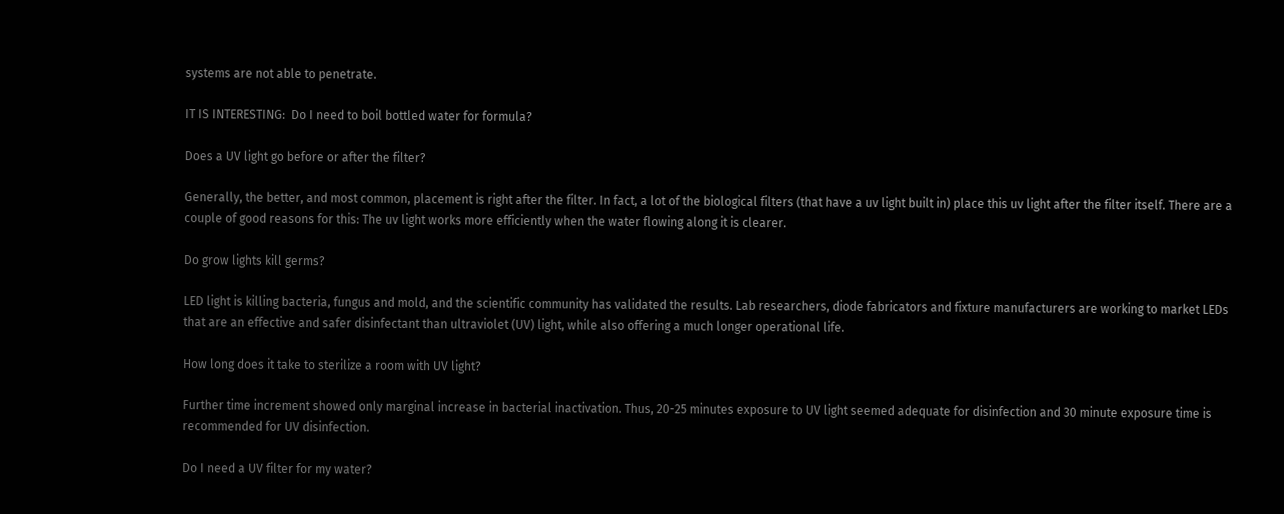systems are not able to penetrate.

IT IS INTERESTING:  Do I need to boil bottled water for formula?

Does a UV light go before or after the filter?

Generally, the better, and most common, placement is right after the filter. In fact, a lot of the biological filters (that have a uv light built in) place this uv light after the filter itself. There are a couple of good reasons for this: The uv light works more efficiently when the water flowing along it is clearer.

Do grow lights kill germs?

LED light is killing bacteria, fungus and mold, and the scientific community has validated the results. Lab researchers, diode fabricators and fixture manufacturers are working to market LEDs that are an effective and safer disinfectant than ultraviolet (UV) light, while also offering a much longer operational life.

How long does it take to sterilize a room with UV light?

Further time increment showed only marginal increase in bacterial inactivation. Thus, 20-25 minutes exposure to UV light seemed adequate for disinfection and 30 minute exposure time is recommended for UV disinfection.

Do I need a UV filter for my water?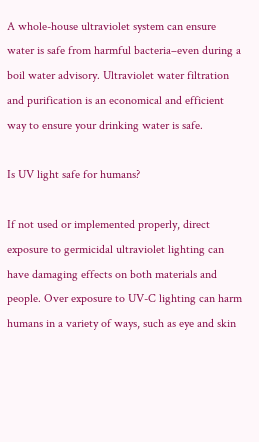A whole-house ultraviolet system can ensure water is safe from harmful bacteria–even during a boil water advisory. Ultraviolet water filtration and purification is an economical and efficient way to ensure your drinking water is safe.

Is UV light safe for humans?

If not used or implemented properly, direct exposure to germicidal ultraviolet lighting can have damaging effects on both materials and people. Over exposure to UV-C lighting can harm humans in a variety of ways, such as eye and skin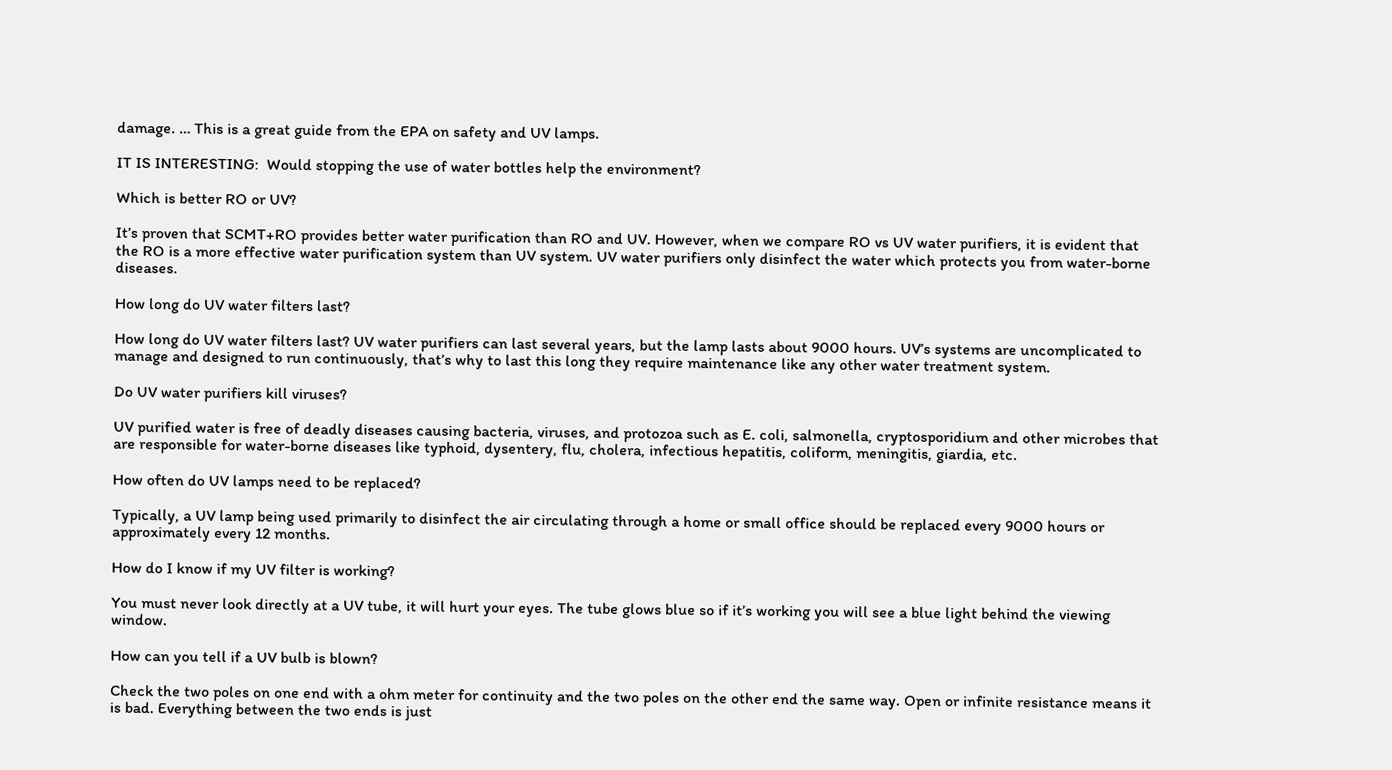damage. … This is a great guide from the EPA on safety and UV lamps.

IT IS INTERESTING:  Would stopping the use of water bottles help the environment?

Which is better RO or UV?

It’s proven that SCMT+RO provides better water purification than RO and UV. However, when we compare RO vs UV water purifiers, it is evident that the RO is a more effective water purification system than UV system. UV water purifiers only disinfect the water which protects you from water-borne diseases.

How long do UV water filters last?

How long do UV water filters last? UV water purifiers can last several years, but the lamp lasts about 9000 hours. UV’s systems are uncomplicated to manage and designed to run continuously, that’s why to last this long they require maintenance like any other water treatment system.

Do UV water purifiers kill viruses?

UV purified water is free of deadly diseases causing bacteria, viruses, and protozoa such as E. coli, salmonella, cryptosporidium and other microbes that are responsible for water-borne diseases like typhoid, dysentery, flu, cholera, infectious hepatitis, coliform, meningitis, giardia, etc.

How often do UV lamps need to be replaced?

Typically, a UV lamp being used primarily to disinfect the air circulating through a home or small office should be replaced every 9000 hours or approximately every 12 months.

How do I know if my UV filter is working?

You must never look directly at a UV tube, it will hurt your eyes. The tube glows blue so if it’s working you will see a blue light behind the viewing window.

How can you tell if a UV bulb is blown?

Check the two poles on one end with a ohm meter for continuity and the two poles on the other end the same way. Open or infinite resistance means it is bad. Everything between the two ends is just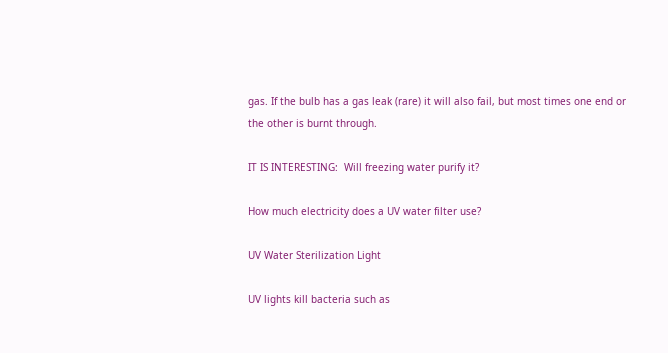gas. If the bulb has a gas leak (rare) it will also fail, but most times one end or the other is burnt through.

IT IS INTERESTING:  Will freezing water purify it?

How much electricity does a UV water filter use?

UV Water Sterilization Light

UV lights kill bacteria such as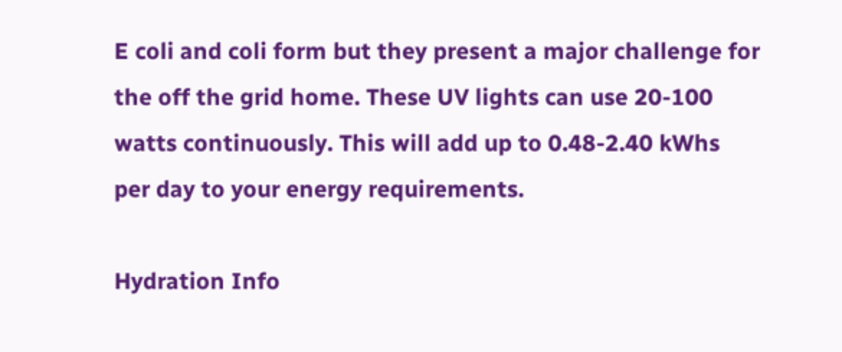E coli and coli form but they present a major challenge for the off the grid home. These UV lights can use 20-100 watts continuously. This will add up to 0.48-2.40 kWhs per day to your energy requirements.

Hydration Info